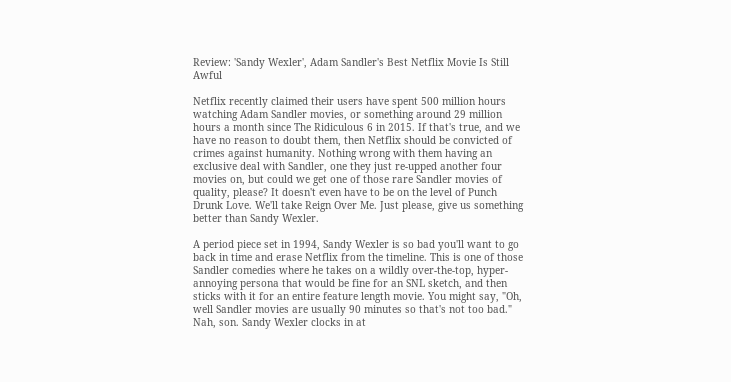Review: 'Sandy Wexler', Adam Sandler's Best Netflix Movie Is Still Awful

Netflix recently claimed their users have spent 500 million hours watching Adam Sandler movies, or something around 29 million hours a month since The Ridiculous 6 in 2015. If that's true, and we have no reason to doubt them, then Netflix should be convicted of crimes against humanity. Nothing wrong with them having an exclusive deal with Sandler, one they just re-upped another four movies on, but could we get one of those rare Sandler movies of quality, please? It doesn't even have to be on the level of Punch Drunk Love. We'll take Reign Over Me. Just please, give us something better than Sandy Wexler.

A period piece set in 1994, Sandy Wexler is so bad you'll want to go back in time and erase Netflix from the timeline. This is one of those Sandler comedies where he takes on a wildly over-the-top, hyper-annoying persona that would be fine for an SNL sketch, and then sticks with it for an entire feature length movie. You might say, "Oh, well Sandler movies are usually 90 minutes so that's not too bad." Nah, son. Sandy Wexler clocks in at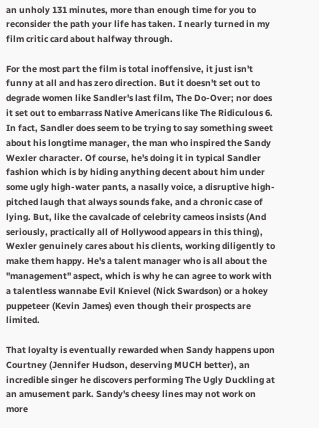an unholy 131 minutes, more than enough time for you to reconsider the path your life has taken. I nearly turned in my film critic card about halfway through.

For the most part the film is total inoffensive, it just isn't funny at all and has zero direction. But it doesn't set out to degrade women like Sandler's last film, The Do-Over; nor does it set out to embarrass Native Americans like The Ridiculous 6. In fact, Sandler does seem to be trying to say something sweet about his longtime manager, the man who inspired the Sandy Wexler character. Of course, he's doing it in typical Sandler fashion which is by hiding anything decent about him under some ugly high-water pants, a nasally voice, a disruptive high-pitched laugh that always sounds fake, and a chronic case of lying. But, like the cavalcade of celebrity cameos insists (And seriously, practically all of Hollywood appears in this thing), Wexler genuinely cares about his clients, working diligently to make them happy. He's a talent manager who is all about the "management" aspect, which is why he can agree to work with a talentless wannabe Evil Knievel (Nick Swardson) or a hokey puppeteer (Kevin James) even though their prospects are limited.

That loyalty is eventually rewarded when Sandy happens upon Courtney (Jennifer Hudson, deserving MUCH better), an incredible singer he discovers performing The Ugly Duckling at an amusement park. Sandy's cheesy lines may not work on more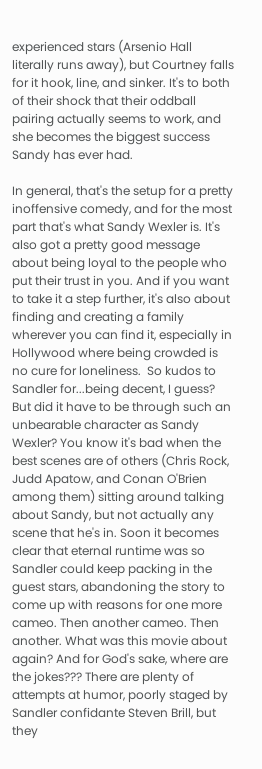experienced stars (Arsenio Hall literally runs away), but Courtney falls for it hook, line, and sinker. It's to both of their shock that their oddball pairing actually seems to work, and she becomes the biggest success Sandy has ever had.

In general, that's the setup for a pretty inoffensive comedy, and for the most part that's what Sandy Wexler is. It's also got a pretty good message about being loyal to the people who put their trust in you. And if you want to take it a step further, it's also about finding and creating a family wherever you can find it, especially in Hollywood where being crowded is no cure for loneliness.  So kudos to Sandler for...being decent, I guess? But did it have to be through such an unbearable character as Sandy Wexler? You know it's bad when the best scenes are of others (Chris Rock, Judd Apatow, and Conan O'Brien among them) sitting around talking about Sandy, but not actually any scene that he's in. Soon it becomes clear that eternal runtime was so Sandler could keep packing in the guest stars, abandoning the story to come up with reasons for one more cameo. Then another cameo. Then another. What was this movie about again? And for God's sake, where are the jokes??? There are plenty of attempts at humor, poorly staged by Sandler confidante Steven Brill, but they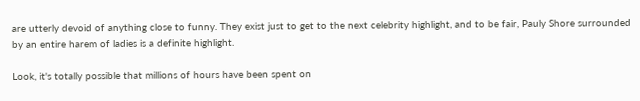are utterly devoid of anything close to funny. They exist just to get to the next celebrity highlight, and to be fair, Pauly Shore surrounded by an entire harem of ladies is a definite highlight.

Look, it's totally possible that millions of hours have been spent on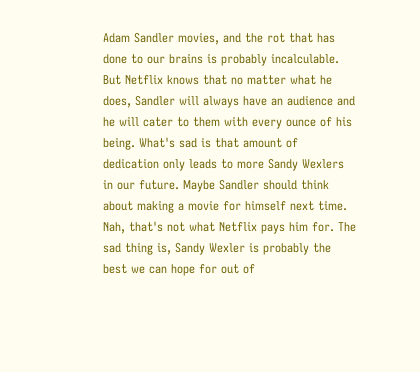Adam Sandler movies, and the rot that has done to our brains is probably incalculable. But Netflix knows that no matter what he does, Sandler will always have an audience and he will cater to them with every ounce of his being. What's sad is that amount of dedication only leads to more Sandy Wexlers in our future. Maybe Sandler should think about making a movie for himself next time. Nah, that's not what Netflix pays him for. The sad thing is, Sandy Wexler is probably the best we can hope for out of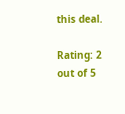this deal.

Rating: 2 out of 5